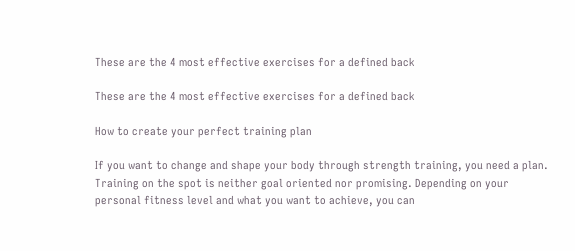These are the 4 most effective exercises for a defined back

These are the 4 most effective exercises for a defined back

How to create your perfect training plan

If you want to change and shape your body through strength training, you need a plan. Training on the spot is neither goal oriented nor promising. Depending on your personal fitness level and what you want to achieve, you can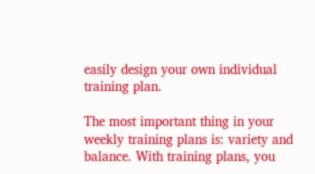easily design your own individual training plan.

The most important thing in your weekly training plans is: variety and balance. With training plans, you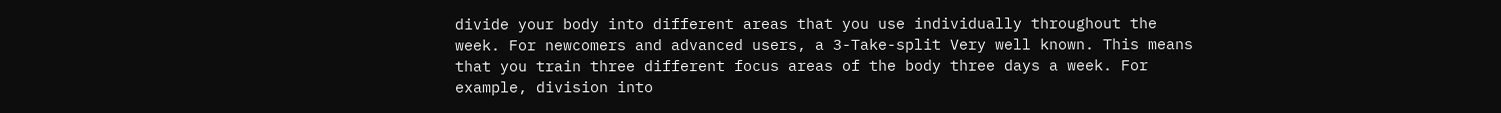divide your body into different areas that you use individually throughout the week. For newcomers and advanced users, a 3-Take-split Very well known. This means that you train three different focus areas of the body three days a week. For example, division into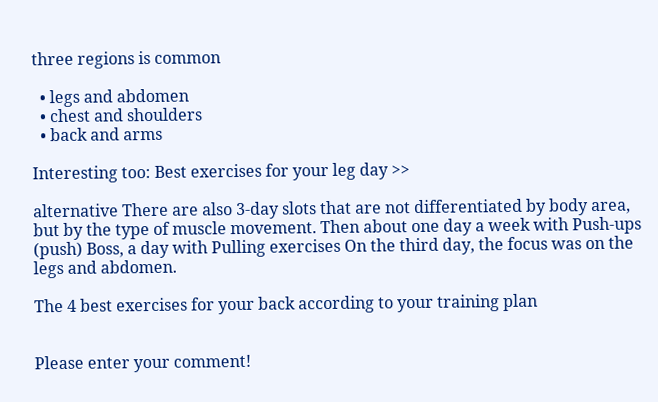three regions is common

  • legs and abdomen
  • chest and shoulders
  • back and arms

Interesting too: Best exercises for your leg day >>

alternative There are also 3-day slots that are not differentiated by body area, but by the type of muscle movement. Then about one day a week with Push-ups (push) Boss, a day with Pulling exercises On the third day, the focus was on the legs and abdomen.

The 4 best exercises for your back according to your training plan


Please enter your comment!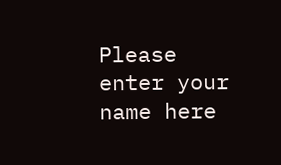Please enter your name here